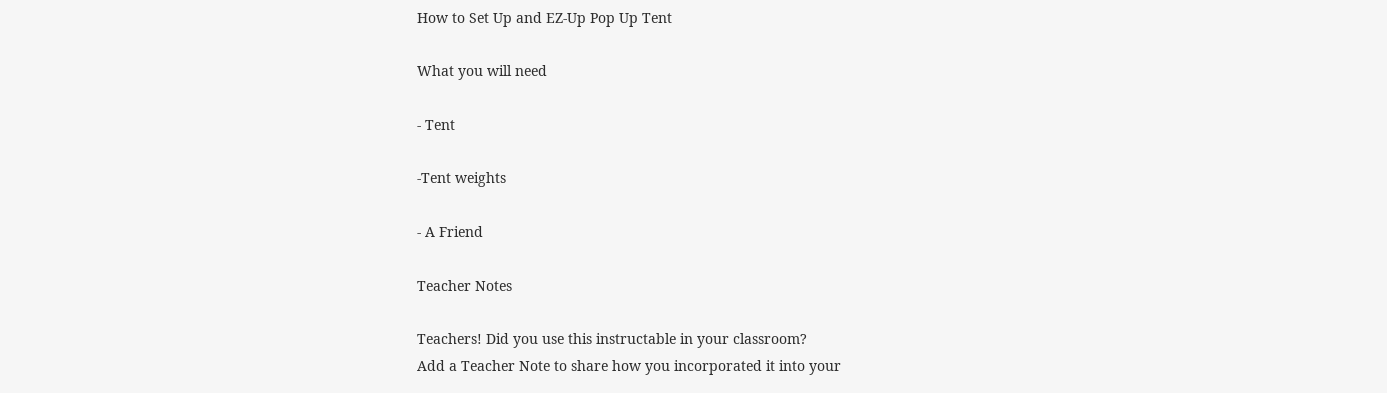How to Set Up and EZ-Up Pop Up Tent

What you will need

- Tent

-Tent weights

- A Friend

Teacher Notes

Teachers! Did you use this instructable in your classroom?
Add a Teacher Note to share how you incorporated it into your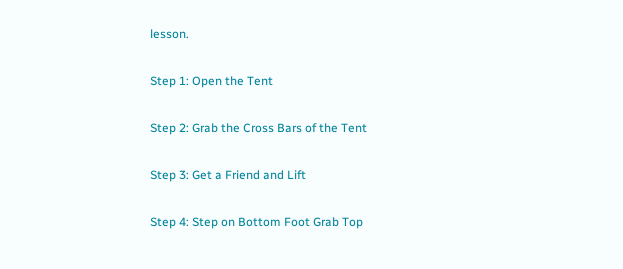lesson.

Step 1: Open the Tent

Step 2: Grab the Cross Bars of the Tent

Step 3: Get a Friend and Lift

Step 4: Step on Bottom Foot Grab Top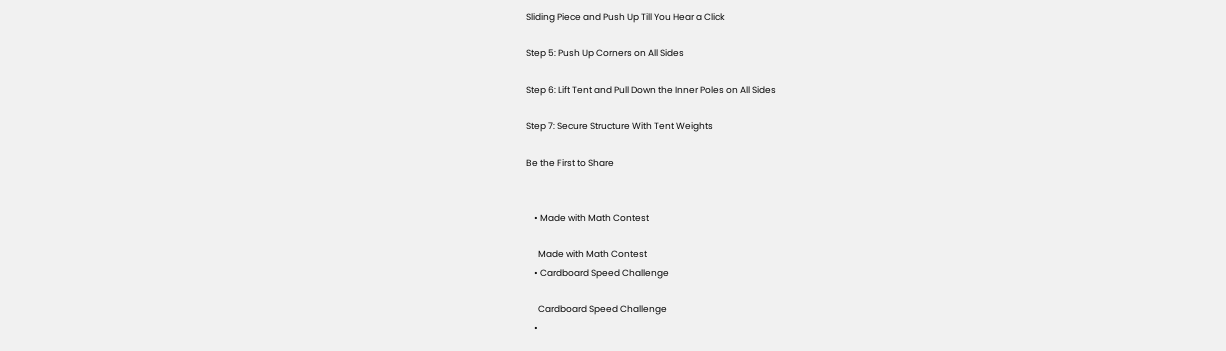Sliding Piece and Push Up Till You Hear a Click

Step 5: Push Up Corners on All Sides

Step 6: Lift Tent and Pull Down the Inner Poles on All Sides

Step 7: Secure Structure With Tent Weights

Be the First to Share


    • Made with Math Contest

      Made with Math Contest
    • Cardboard Speed Challenge

      Cardboard Speed Challenge
    •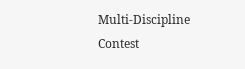Multi-Discipline Contest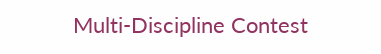Multi-Discipline Contest